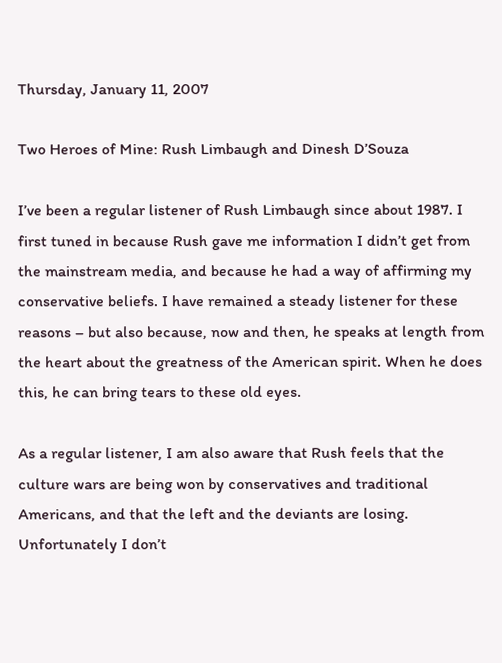Thursday, January 11, 2007

Two Heroes of Mine: Rush Limbaugh and Dinesh D’Souza

I’ve been a regular listener of Rush Limbaugh since about 1987. I first tuned in because Rush gave me information I didn’t get from the mainstream media, and because he had a way of affirming my conservative beliefs. I have remained a steady listener for these reasons – but also because, now and then, he speaks at length from the heart about the greatness of the American spirit. When he does this, he can bring tears to these old eyes.

As a regular listener, I am also aware that Rush feels that the culture wars are being won by conservatives and traditional Americans, and that the left and the deviants are losing. Unfortunately I don’t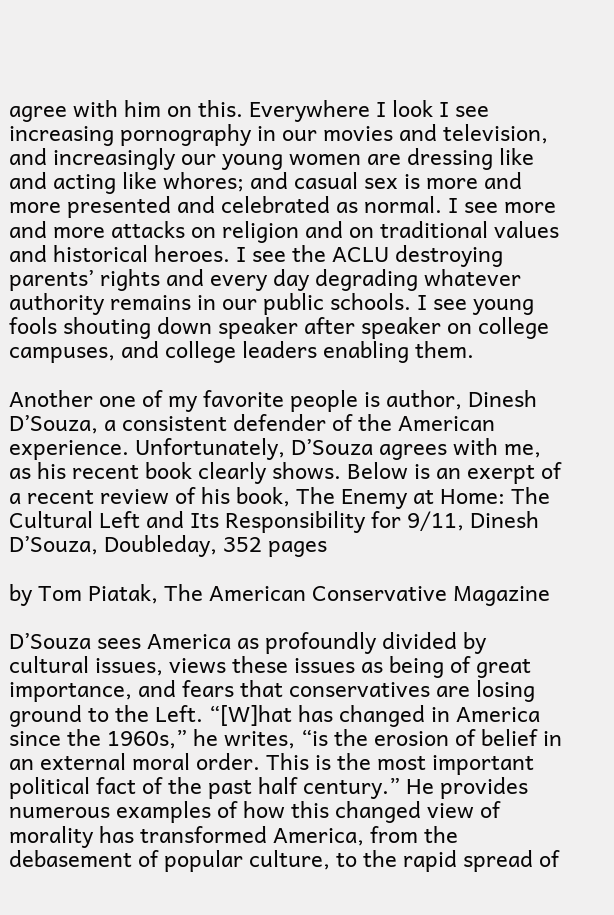agree with him on this. Everywhere I look I see increasing pornography in our movies and television, and increasingly our young women are dressing like and acting like whores; and casual sex is more and more presented and celebrated as normal. I see more and more attacks on religion and on traditional values and historical heroes. I see the ACLU destroying parents’ rights and every day degrading whatever authority remains in our public schools. I see young fools shouting down speaker after speaker on college campuses, and college leaders enabling them.

Another one of my favorite people is author, Dinesh D’Souza, a consistent defender of the American experience. Unfortunately, D’Souza agrees with me, as his recent book clearly shows. Below is an exerpt of a recent review of his book, The Enemy at Home: The Cultural Left and Its Responsibility for 9/11, Dinesh D’Souza, Doubleday, 352 pages

by Tom Piatak, The American Conservative Magazine

D’Souza sees America as profoundly divided by cultural issues, views these issues as being of great importance, and fears that conservatives are losing ground to the Left. “[W]hat has changed in America since the 1960s,” he writes, “is the erosion of belief in an external moral order. This is the most important political fact of the past half century.” He provides numerous examples of how this changed view of morality has transformed America, from the debasement of popular culture, to the rapid spread of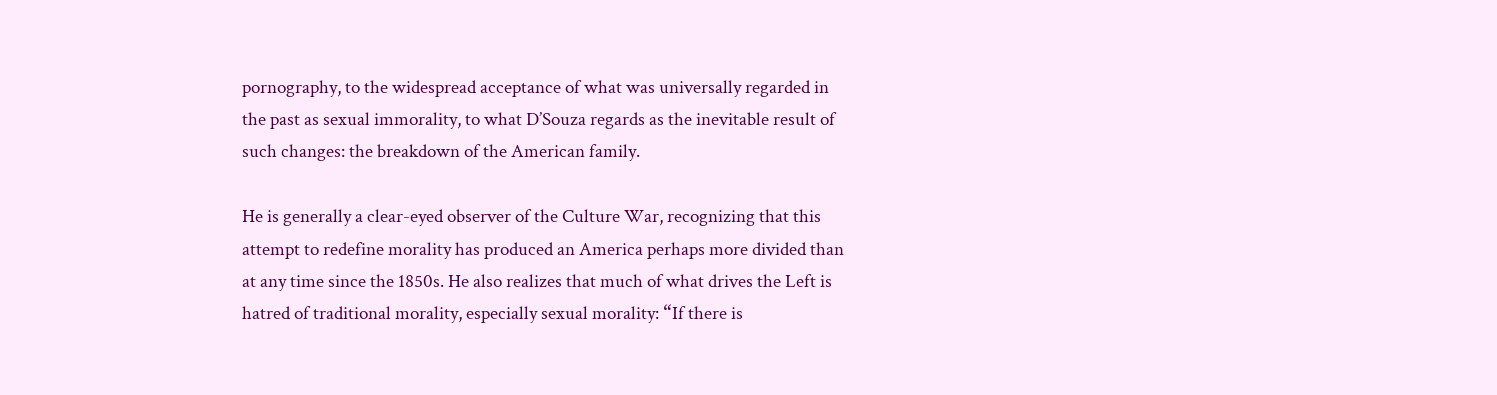pornography, to the widespread acceptance of what was universally regarded in the past as sexual immorality, to what D’Souza regards as the inevitable result of such changes: the breakdown of the American family.

He is generally a clear-eyed observer of the Culture War, recognizing that this attempt to redefine morality has produced an America perhaps more divided than at any time since the 1850s. He also realizes that much of what drives the Left is hatred of traditional morality, especially sexual morality: “If there is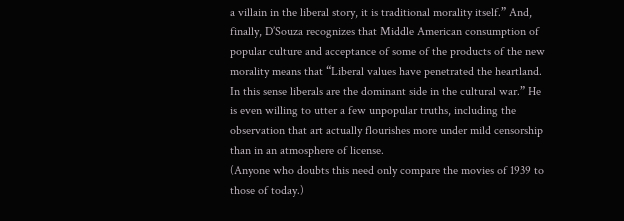a villain in the liberal story, it is traditional morality itself.” And, finally, D’Souza recognizes that Middle American consumption of popular culture and acceptance of some of the products of the new morality means that “Liberal values have penetrated the heartland. In this sense liberals are the dominant side in the cultural war.” He is even willing to utter a few unpopular truths, including the observation that art actually flourishes more under mild censorship than in an atmosphere of license.
(Anyone who doubts this need only compare the movies of 1939 to those of today.)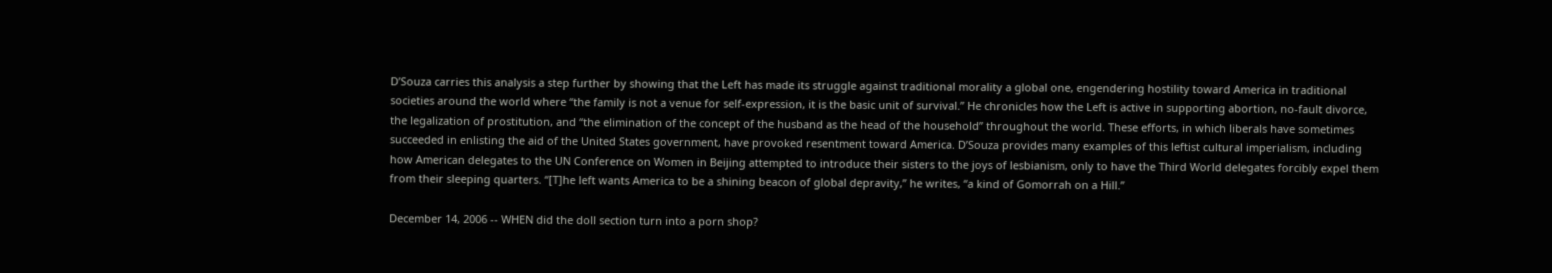D’Souza carries this analysis a step further by showing that the Left has made its struggle against traditional morality a global one, engendering hostility toward America in traditional societies around the world where “the family is not a venue for self-expression, it is the basic unit of survival.” He chronicles how the Left is active in supporting abortion, no-fault divorce, the legalization of prostitution, and “the elimination of the concept of the husband as the head of the household” throughout the world. These efforts, in which liberals have sometimes succeeded in enlisting the aid of the United States government, have provoked resentment toward America. D’Souza provides many examples of this leftist cultural imperialism, including how American delegates to the UN Conference on Women in Beijing attempted to introduce their sisters to the joys of lesbianism, only to have the Third World delegates forcibly expel them from their sleeping quarters. “[T]he left wants America to be a shining beacon of global depravity,” he writes, “a kind of Gomorrah on a Hill.”

December 14, 2006 -- WHEN did the doll section turn into a porn shop?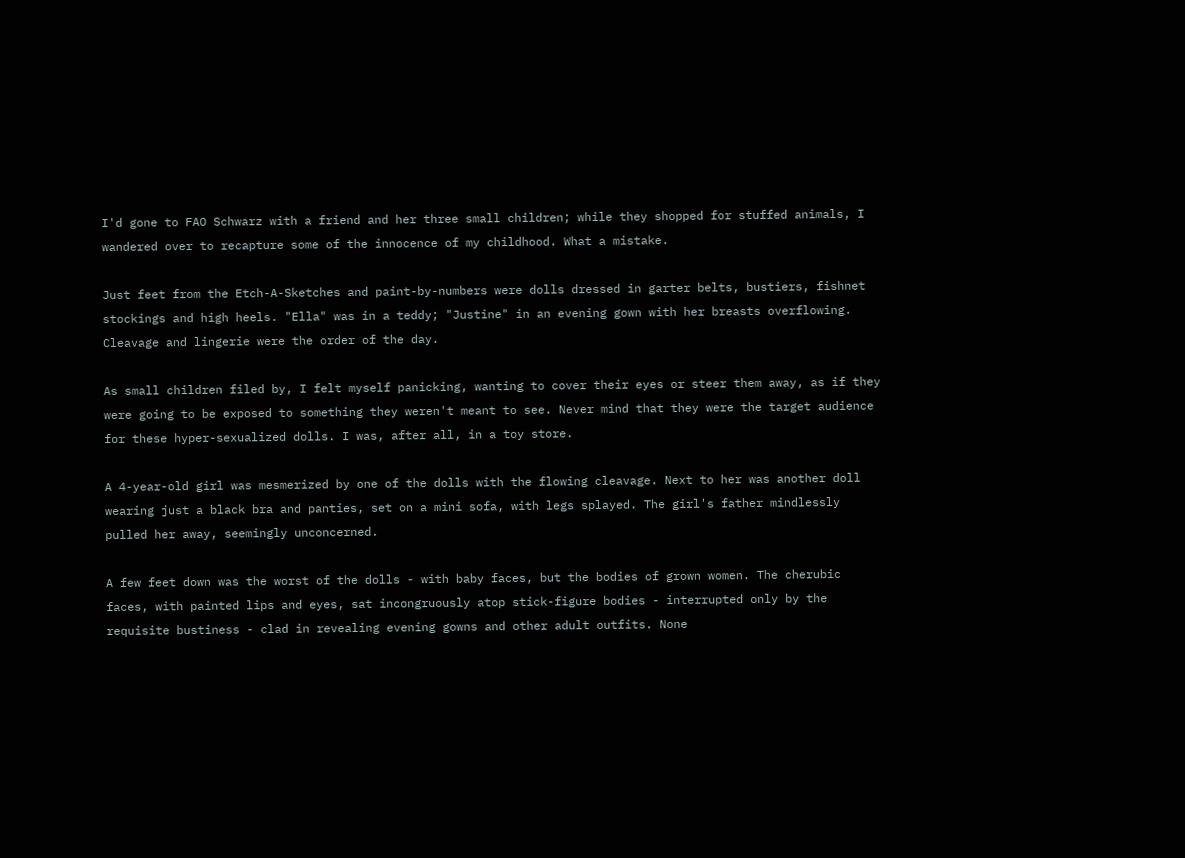I'd gone to FAO Schwarz with a friend and her three small children; while they shopped for stuffed animals, I wandered over to recapture some of the innocence of my childhood. What a mistake.

Just feet from the Etch-A-Sketches and paint-by-numbers were dolls dressed in garter belts, bustiers, fishnet stockings and high heels. "Ella" was in a teddy; "Justine" in an evening gown with her breasts overflowing. Cleavage and lingerie were the order of the day.

As small children filed by, I felt myself panicking, wanting to cover their eyes or steer them away, as if they were going to be exposed to something they weren't meant to see. Never mind that they were the target audience for these hyper-sexualized dolls. I was, after all, in a toy store.

A 4-year-old girl was mesmerized by one of the dolls with the flowing cleavage. Next to her was another doll wearing just a black bra and panties, set on a mini sofa, with legs splayed. The girl's father mindlessly pulled her away, seemingly unconcerned.

A few feet down was the worst of the dolls - with baby faces, but the bodies of grown women. The cherubic faces, with painted lips and eyes, sat incongruously atop stick-figure bodies - interrupted only by the requisite bustiness - clad in revealing evening gowns and other adult outfits. None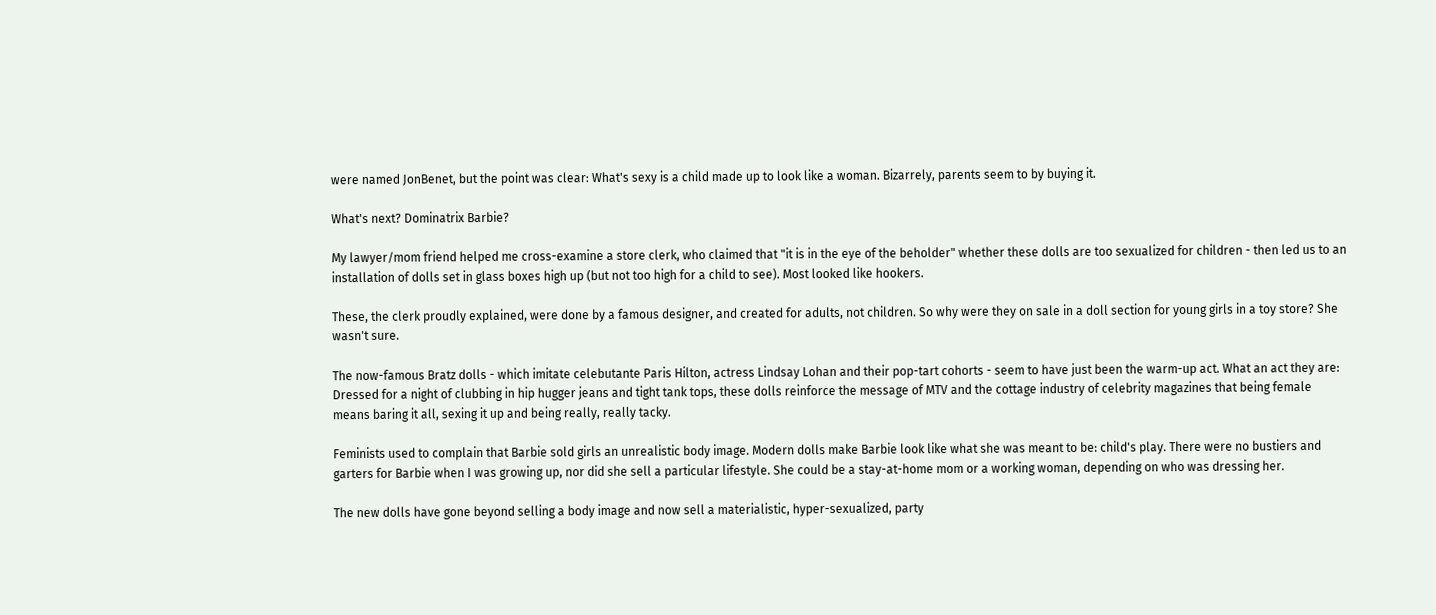were named JonBenet, but the point was clear: What's sexy is a child made up to look like a woman. Bizarrely, parents seem to by buying it.

What's next? Dominatrix Barbie?

My lawyer/mom friend helped me cross-examine a store clerk, who claimed that "it is in the eye of the beholder" whether these dolls are too sexualized for children - then led us to an installation of dolls set in glass boxes high up (but not too high for a child to see). Most looked like hookers.

These, the clerk proudly explained, were done by a famous designer, and created for adults, not children. So why were they on sale in a doll section for young girls in a toy store? She wasn't sure.

The now-famous Bratz dolls - which imitate celebutante Paris Hilton, actress Lindsay Lohan and their pop-tart cohorts - seem to have just been the warm-up act. What an act they are: Dressed for a night of clubbing in hip hugger jeans and tight tank tops, these dolls reinforce the message of MTV and the cottage industry of celebrity magazines that being female means baring it all, sexing it up and being really, really tacky.

Feminists used to complain that Barbie sold girls an unrealistic body image. Modern dolls make Barbie look like what she was meant to be: child's play. There were no bustiers and garters for Barbie when I was growing up, nor did she sell a particular lifestyle. She could be a stay-at-home mom or a working woman, depending on who was dressing her.

The new dolls have gone beyond selling a body image and now sell a materialistic, hyper-sexualized, party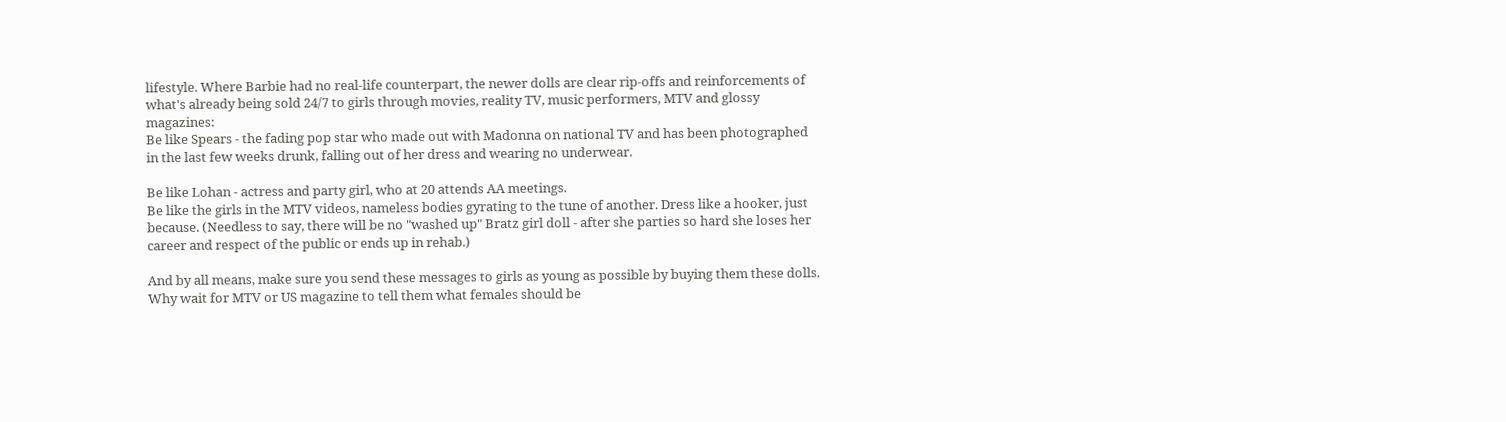lifestyle. Where Barbie had no real-life counterpart, the newer dolls are clear rip-offs and reinforcements of what's already being sold 24/7 to girls through movies, reality TV, music performers, MTV and glossy magazines:
Be like Spears - the fading pop star who made out with Madonna on national TV and has been photographed in the last few weeks drunk, falling out of her dress and wearing no underwear.

Be like Lohan - actress and party girl, who at 20 attends AA meetings.
Be like the girls in the MTV videos, nameless bodies gyrating to the tune of another. Dress like a hooker, just because. (Needless to say, there will be no "washed up" Bratz girl doll - after she parties so hard she loses her career and respect of the public or ends up in rehab.)

And by all means, make sure you send these messages to girls as young as possible by buying them these dolls. Why wait for MTV or US magazine to tell them what females should be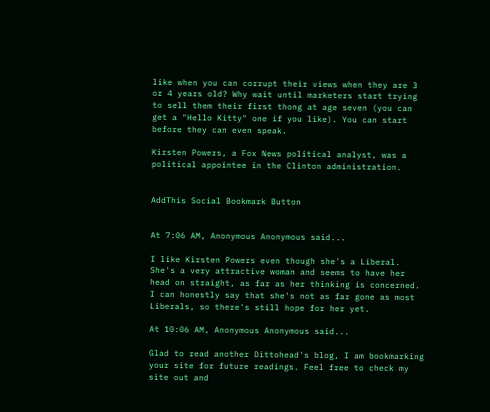like when you can corrupt their views when they are 3 or 4 years old? Why wait until marketers start trying to sell them their first thong at age seven (you can get a "Hello Kitty" one if you like). You can start before they can even speak.

Kirsten Powers, a Fox News political analyst, was a political appointee in the Clinton administration.


AddThis Social Bookmark Button


At 7:06 AM, Anonymous Anonymous said...

I like Kirsten Powers even though she's a Liberal. She's a very attractive woman and seems to have her head on straight, as far as her thinking is concerned. I can honestly say that she's not as far gone as most Liberals, so there's still hope for her yet.

At 10:06 AM, Anonymous Anonymous said...

Glad to read another Dittohead's blog, I am bookmarking your site for future readings. Feel free to check my site out and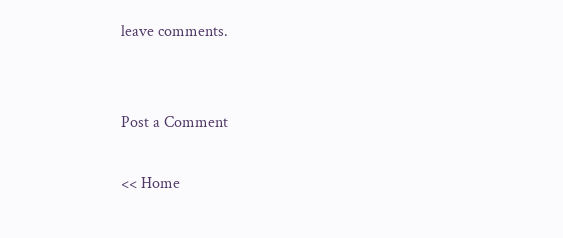leave comments.


Post a Comment

<< Home